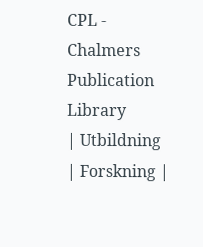CPL - Chalmers Publication Library
| Utbildning | Forskning |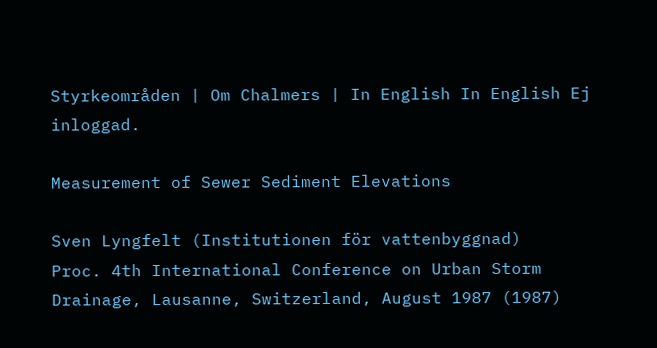Styrkeområden | Om Chalmers | In English In English Ej inloggad.

Measurement of Sewer Sediment Elevations

Sven Lyngfelt (Institutionen för vattenbyggnad)
Proc. 4th International Conference on Urban Storm Drainage, Lausanne, Switzerland, August 1987 (1987)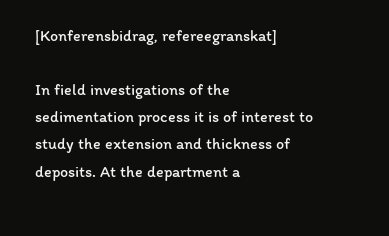[Konferensbidrag, refereegranskat]

In field investigations of the sedimentation process it is of interest to study the extension and thickness of deposits. At the department a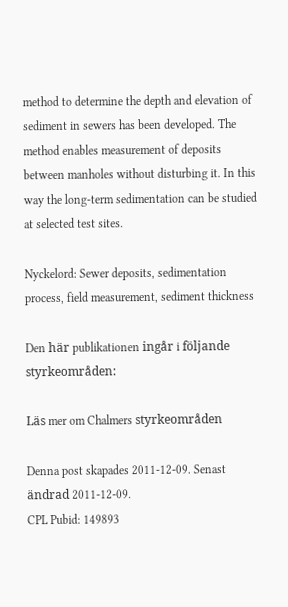method to determine the depth and elevation of sediment in sewers has been developed. The method enables measurement of deposits between manholes without disturbing it. In this way the long-term sedimentation can be studied at selected test sites.

Nyckelord: Sewer deposits, sedimentation process, field measurement, sediment thickness

Den här publikationen ingår i följande styrkeområden:

Läs mer om Chalmers styrkeområden

Denna post skapades 2011-12-09. Senast ändrad 2011-12-09.
CPL Pubid: 149893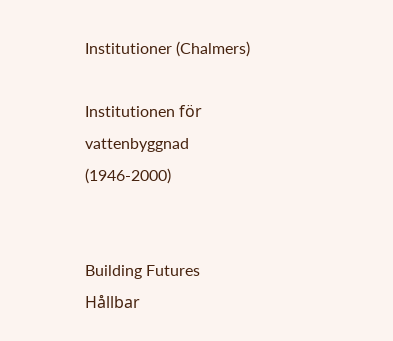Institutioner (Chalmers)

Institutionen för vattenbyggnad (1946-2000)


Building Futures
Hållbar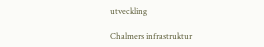utveckling

Chalmers infrastruktur